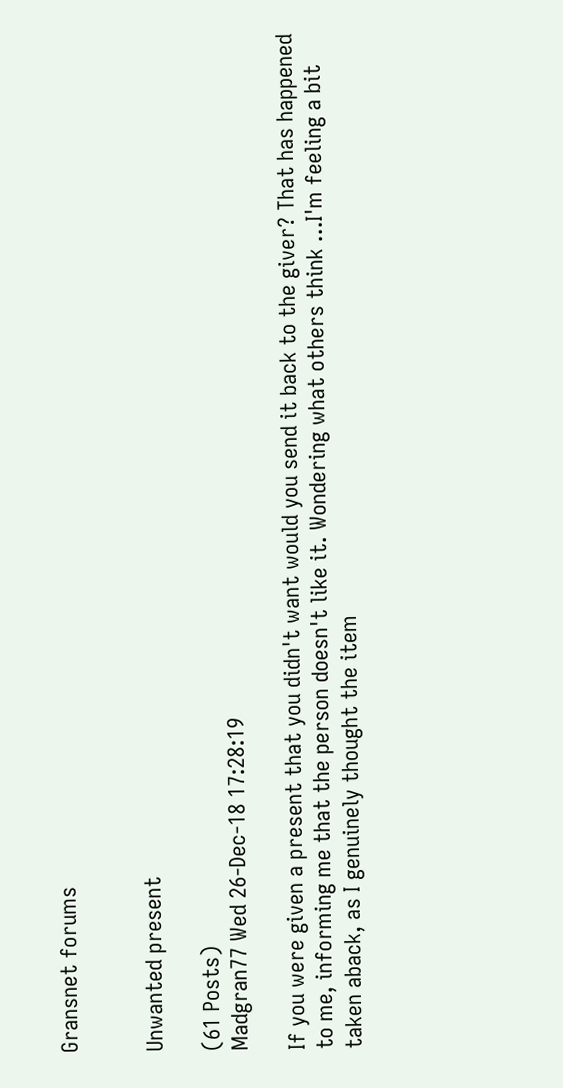Gransnet forums


Unwanted present

(61 Posts)
Madgran77 Wed 26-Dec-18 17:28:19

If you were given a present that you didn't want would you send it back to the giver? That has happened to me, informing me that the person doesn't like it. Wondering what others think ...I'm feeling a bit taken aback, as I genuinely thought the item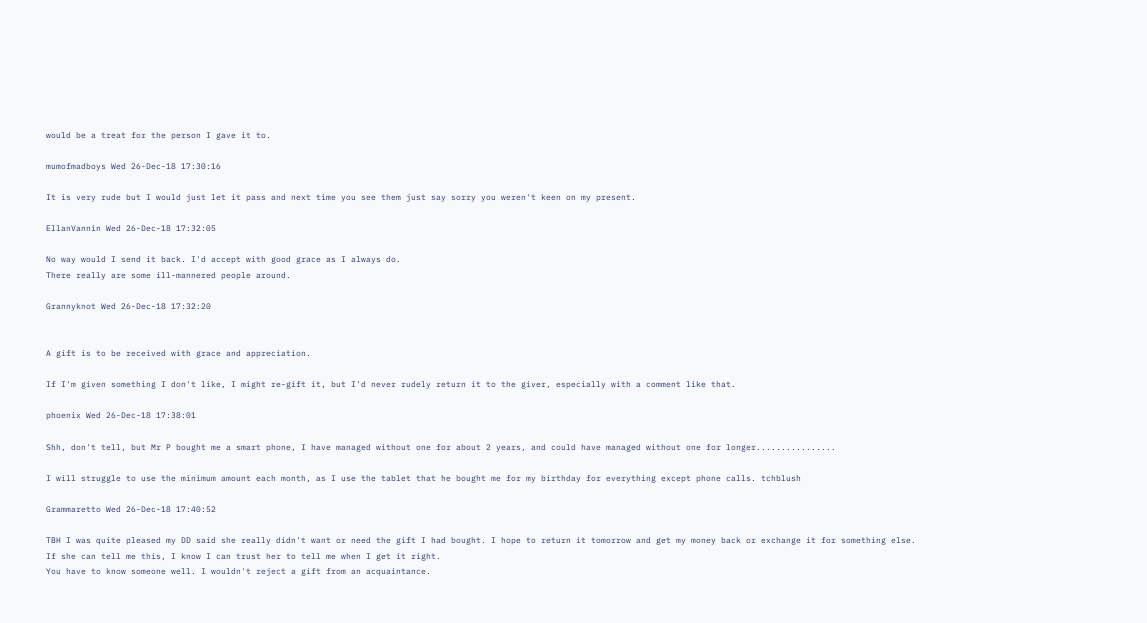would be a treat for the person I gave it to.

mumofmadboys Wed 26-Dec-18 17:30:16

It is very rude but I would just let it pass and next time you see them just say sorry you weren't keen on my present.

EllanVannin Wed 26-Dec-18 17:32:05

No way would I send it back. I'd accept with good grace as I always do.
There really are some ill-mannered people around.

Grannyknot Wed 26-Dec-18 17:32:20


A gift is to be received with grace and appreciation.

If I'm given something I don't like, I might re-gift it, but I'd never rudely return it to the giver, especially with a comment like that.

phoenix Wed 26-Dec-18 17:38:01

Shh, don't tell, but Mr P bought me a smart phone, I have managed without one for about 2 years, and could have managed without one for longer................

I will struggle to use the minimum amount each month, as I use the tablet that he bought me for my birthday for everything except phone calls. tchblush

Grammaretto Wed 26-Dec-18 17:40:52

TBH I was quite pleased my DD said she really didn't want or need the gift I had bought. I hope to return it tomorrow and get my money back or exchange it for something else. If she can tell me this, I know I can trust her to tell me when I get it right.
You have to know someone well. I wouldn't reject a gift from an acquaintance.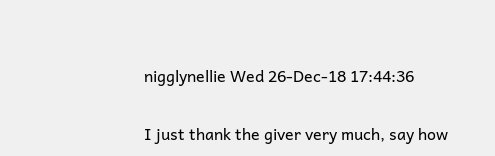nigglynellie Wed 26-Dec-18 17:44:36

I just thank the giver very much, say how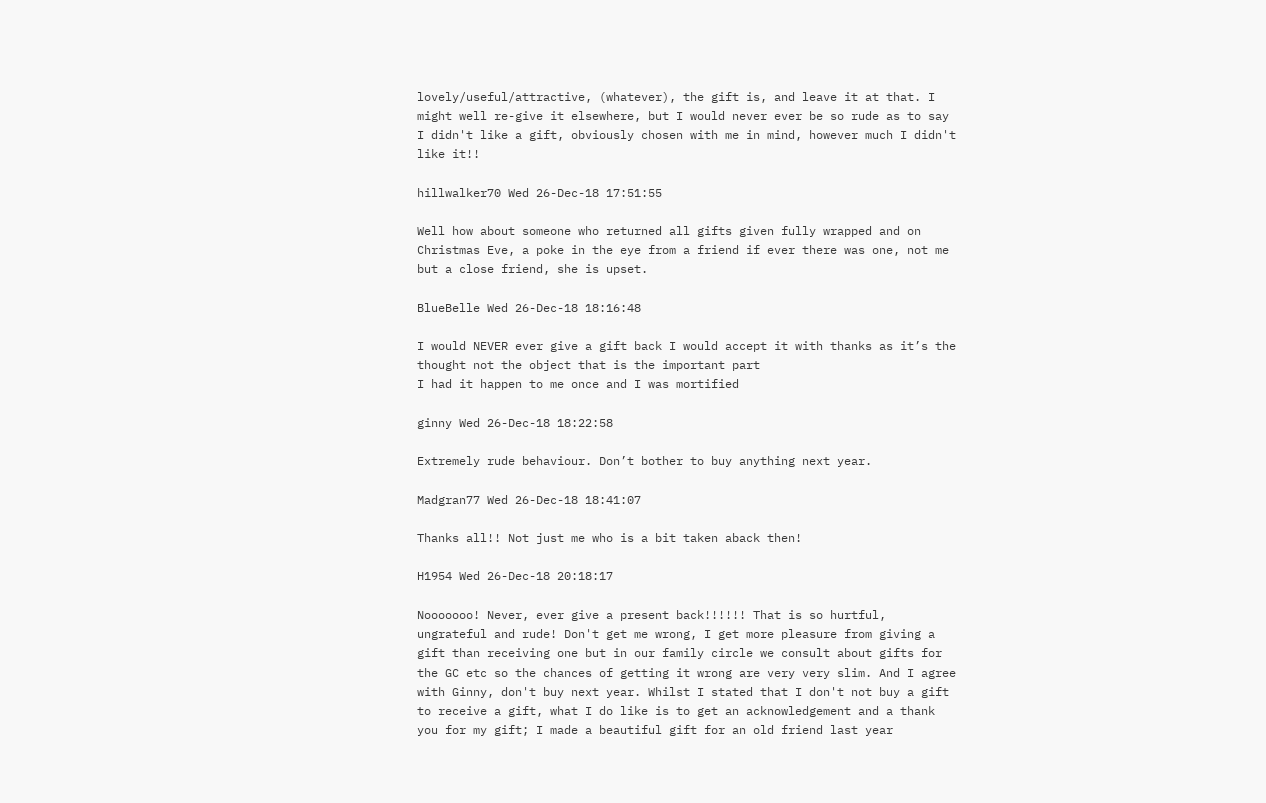lovely/useful/attractive, (whatever), the gift is, and leave it at that. I might well re-give it elsewhere, but I would never ever be so rude as to say I didn't like a gift, obviously chosen with me in mind, however much I didn't like it!!

hillwalker70 Wed 26-Dec-18 17:51:55

Well how about someone who returned all gifts given fully wrapped and on Christmas Eve, a poke in the eye from a friend if ever there was one, not me but a close friend, she is upset.

BlueBelle Wed 26-Dec-18 18:16:48

I would NEVER ever give a gift back I would accept it with thanks as it’s the thought not the object that is the important part
I had it happen to me once and I was mortified

ginny Wed 26-Dec-18 18:22:58

Extremely rude behaviour. Don’t bother to buy anything next year.

Madgran77 Wed 26-Dec-18 18:41:07

Thanks all!! Not just me who is a bit taken aback then!

H1954 Wed 26-Dec-18 20:18:17

Nooooooo! Never, ever give a present back!!!!!! That is so hurtful, ungrateful and rude! Don't get me wrong, I get more pleasure from giving a gift than receiving one but in our family circle we consult about gifts for the GC etc so the chances of getting it wrong are very very slim. And I agree with Ginny, don't buy next year. Whilst I stated that I don't not buy a gift to receive a gift, what I do like is to get an acknowledgement and a thank you for my gift; I made a beautiful gift for an old friend last year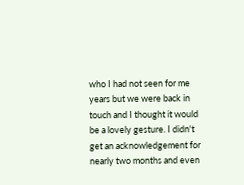who I had not seen for me years but we were back in touch and I thought it would be a lovely gesture. I didn't get an acknowledgement for nearly two months and even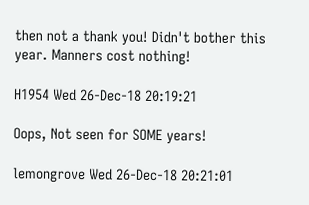then not a thank you! Didn't bother this year. Manners cost nothing!

H1954 Wed 26-Dec-18 20:19:21

Oops, Not seen for SOME years!

lemongrove Wed 26-Dec-18 20:21:01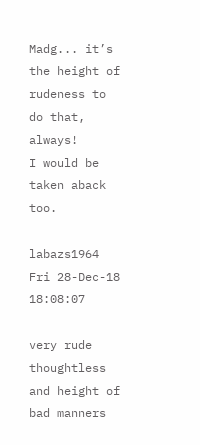Madg... it’s the height of rudeness to do that, always!
I would be taken aback too.

labazs1964 Fri 28-Dec-18 18:08:07

very rude thoughtless and height of bad manners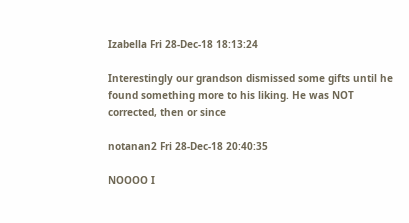Izabella Fri 28-Dec-18 18:13:24

Interestingly our grandson dismissed some gifts until he found something more to his liking. He was NOT corrected, then or since

notanan2 Fri 28-Dec-18 20:40:35

NOOOO I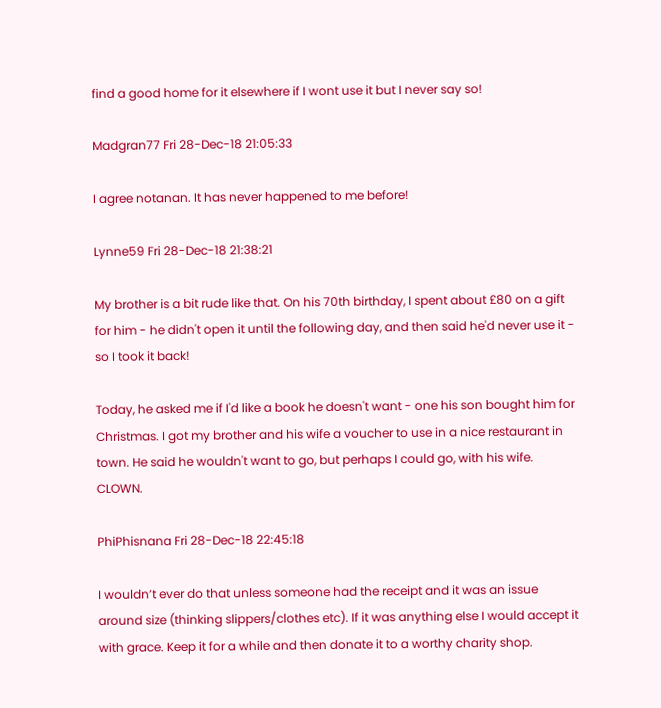find a good home for it elsewhere if I wont use it but I never say so!

Madgran77 Fri 28-Dec-18 21:05:33

I agree notanan. It has never happened to me before!

Lynne59 Fri 28-Dec-18 21:38:21

My brother is a bit rude like that. On his 70th birthday, I spent about £80 on a gift for him - he didn't open it until the following day, and then said he'd never use it - so I took it back!

Today, he asked me if I'd like a book he doesn't want - one his son bought him for Christmas. I got my brother and his wife a voucher to use in a nice restaurant in town. He said he wouldn't want to go, but perhaps I could go, with his wife. CLOWN.

PhiPhisnana Fri 28-Dec-18 22:45:18

I wouldn’t ever do that unless someone had the receipt and it was an issue around size (thinking slippers/clothes etc). If it was anything else I would accept it with grace. Keep it for a while and then donate it to a worthy charity shop.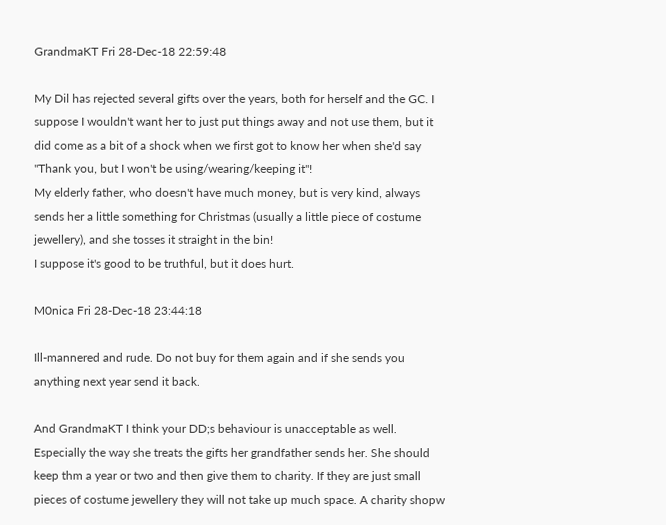GrandmaKT Fri 28-Dec-18 22:59:48

My Dil has rejected several gifts over the years, both for herself and the GC. I suppose I wouldn't want her to just put things away and not use them, but it did come as a bit of a shock when we first got to know her when she'd say "Thank you, but I won't be using/wearing/keeping it"!
My elderly father, who doesn't have much money, but is very kind, always sends her a little something for Christmas (usually a little piece of costume jewellery), and she tosses it straight in the bin!
I suppose it's good to be truthful, but it does hurt.

M0nica Fri 28-Dec-18 23:44:18

Ill-mannered and rude. Do not buy for them again and if she sends you anything next year send it back.

And GrandmaKT I think your DD;s behaviour is unacceptable as well. Especially the way she treats the gifts her grandfather sends her. She should keep thm a year or two and then give them to charity. If they are just small pieces of costume jewellery they will not take up much space. A charity shopw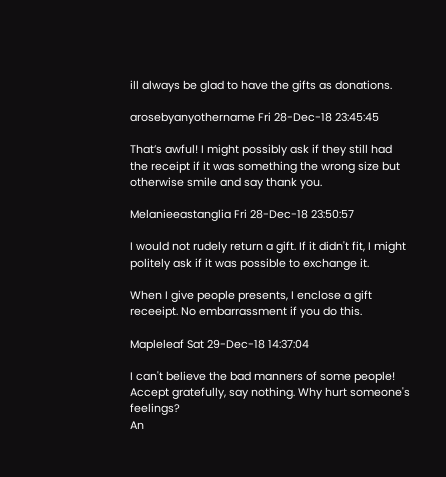ill always be glad to have the gifts as donations.

arosebyanyothername Fri 28-Dec-18 23:45:45

That’s awful! I might possibly ask if they still had the receipt if it was something the wrong size but otherwise smile and say thank you.

Melanieeastanglia Fri 28-Dec-18 23:50:57

I would not rudely return a gift. If it didn't fit, I might politely ask if it was possible to exchange it.

When I give people presents, I enclose a gift receeipt. No embarrassment if you do this.

Mapleleaf Sat 29-Dec-18 14:37:04

I can't believe the bad manners of some people!
Accept gratefully, say nothing. Why hurt someone's feelings?
An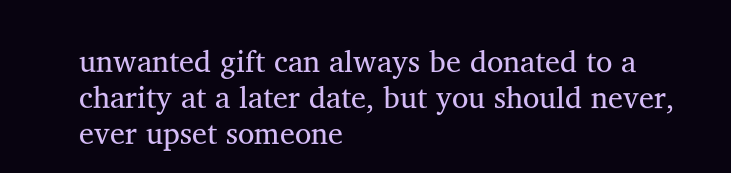unwanted gift can always be donated to a charity at a later date, but you should never, ever upset someone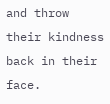and throw their kindness back in their face.